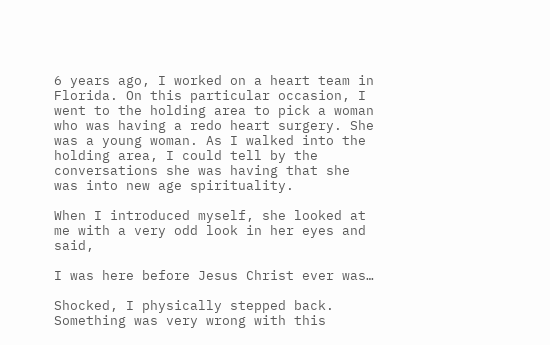6 years ago, I worked on a heart team in Florida. On this particular occasion, I went to the holding area to pick a woman who was having a redo heart surgery. She was a young woman. As I walked into the holding area, I could tell by the conversations she was having that she was into new age spirituality.

When I introduced myself, she looked at me with a very odd look in her eyes and said,

I was here before Jesus Christ ever was…

Shocked, I physically stepped back. Something was very wrong with this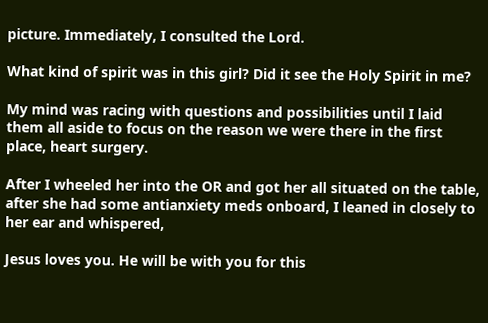picture. Immediately, I consulted the Lord.

What kind of spirit was in this girl? Did it see the Holy Spirit in me?

My mind was racing with questions and possibilities until I laid them all aside to focus on the reason we were there in the first place, heart surgery.

After I wheeled her into the OR and got her all situated on the table, after she had some antianxiety meds onboard, I leaned in closely to her ear and whispered,

Jesus loves you. He will be with you for this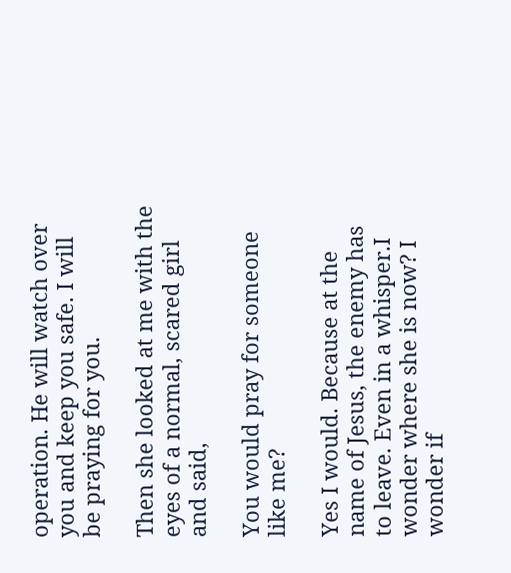operation. He will watch over you and keep you safe. I will be praying for you.

Then she looked at me with the eyes of a normal, scared girl and said,

You would pray for someone like me?

Yes I would. Because at the name of Jesus, the enemy has to leave. Even in a whisper.I wonder where she is now? I wonder if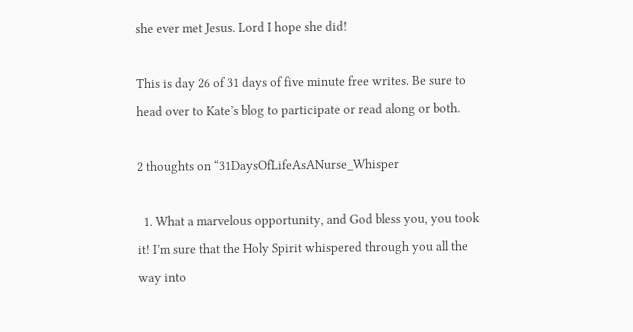she ever met Jesus. Lord I hope she did!

This is day 26 of 31 days of five minute free writes. Be sure to head over to Kate’s blog to participate or read along or both.

2 thoughts on “31DaysOfLifeAsANurse_Whisper

  1. What a marvelous opportunity, and God bless you, you took it! I’m sure that the Holy Spirit whispered through you all the way into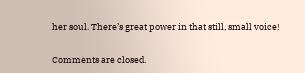her soul. There’s great power in that still, small voice!


Comments are closed.